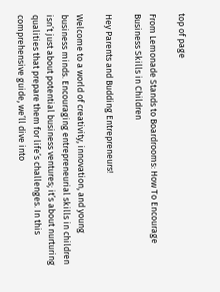top of page

From Lemonade Stands to Boardrooms: How To Encourage Business Skills in Children

Hey Parents and Budding Entrepreneurs!

Welcome to a world of creativity, innovation, and young business minds. Encouraging entrepreneurial skills in children isn’t just about potential business ventures; it’s about nurturing qualities that prepare them for life’s challenges. In this comprehensive guide, we’ll dive into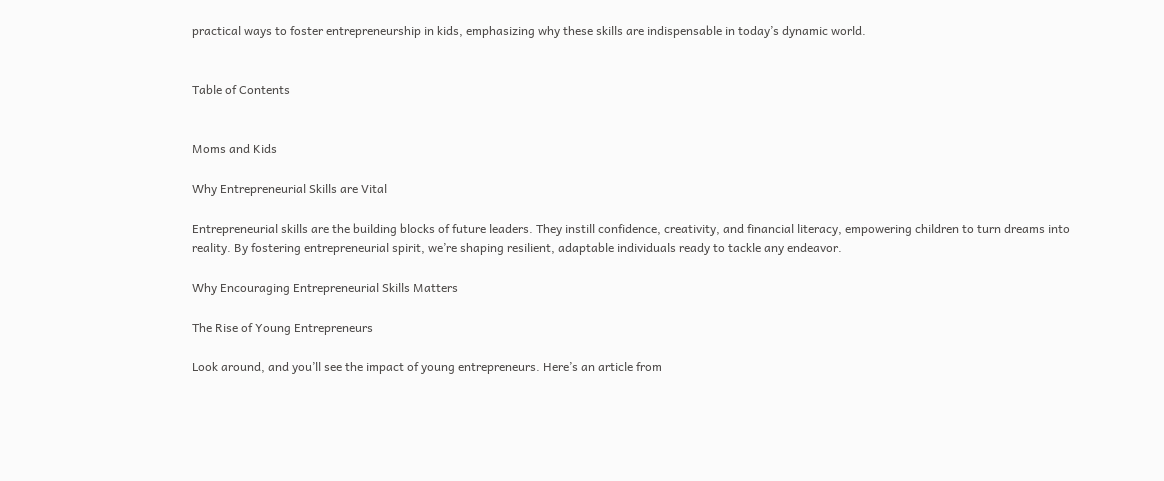practical ways to foster entrepreneurship in kids, emphasizing why these skills are indispensable in today’s dynamic world.


Table of Contents


Moms and Kids

Why Entrepreneurial Skills are Vital

Entrepreneurial skills are the building blocks of future leaders. They instill confidence, creativity, and financial literacy, empowering children to turn dreams into reality. By fostering entrepreneurial spirit, we’re shaping resilient, adaptable individuals ready to tackle any endeavor.

Why Encouraging Entrepreneurial Skills Matters

The Rise of Young Entrepreneurs

Look around, and you’ll see the impact of young entrepreneurs. Here’s an article from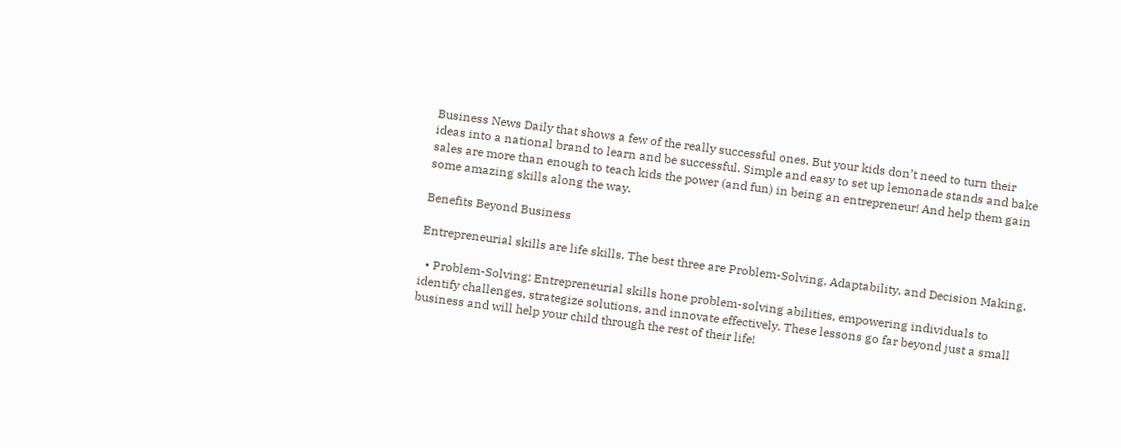Business News Daily that shows a few of the really successful ones. But your kids don’t need to turn their ideas into a national brand to learn and be successful. Simple and easy to set up lemonade stands and bake sales are more than enough to teach kids the power (and fun) in being an entrepreneur! And help them gain some amazing skills along the way.

Benefits Beyond Business

Entrepreneurial skills are life skills. The best three are Problem-Solving, Adaptability, and Decision Making.

  • Problem-Solving: Entrepreneurial skills hone problem-solving abilities, empowering individuals to identify challenges, strategize solutions, and innovate effectively. These lessons go far beyond just a small business and will help your child through the rest of their life!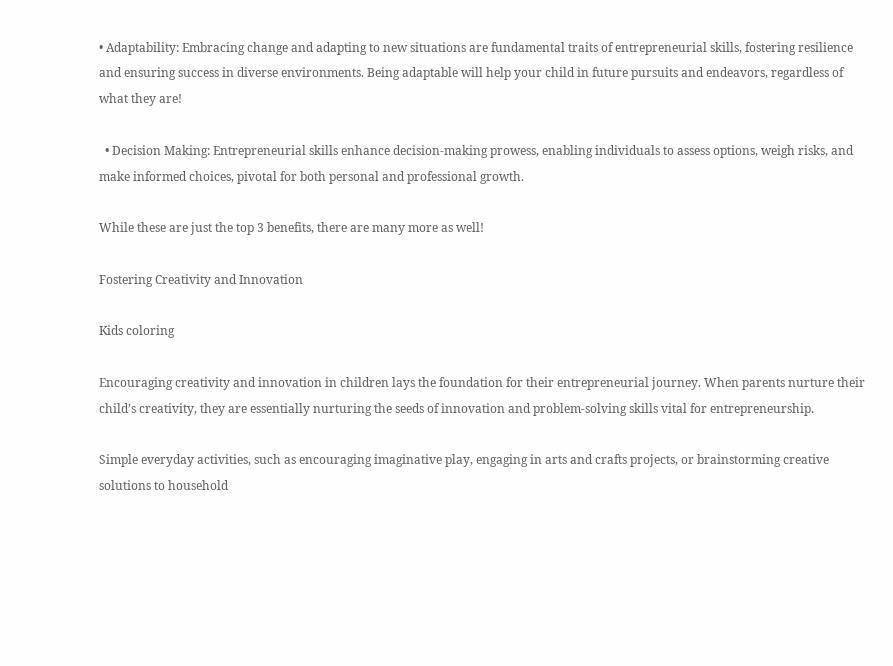• Adaptability: Embracing change and adapting to new situations are fundamental traits of entrepreneurial skills, fostering resilience and ensuring success in diverse environments. Being adaptable will help your child in future pursuits and endeavors, regardless of what they are!

  • Decision Making: Entrepreneurial skills enhance decision-making prowess, enabling individuals to assess options, weigh risks, and make informed choices, pivotal for both personal and professional growth.

While these are just the top 3 benefits, there are many more as well!

Fostering Creativity and Innovation

Kids coloring

Encouraging creativity and innovation in children lays the foundation for their entrepreneurial journey. When parents nurture their child’s creativity, they are essentially nurturing the seeds of innovation and problem-solving skills vital for entrepreneurship.

Simple everyday activities, such as encouraging imaginative play, engaging in arts and crafts projects, or brainstorming creative solutions to household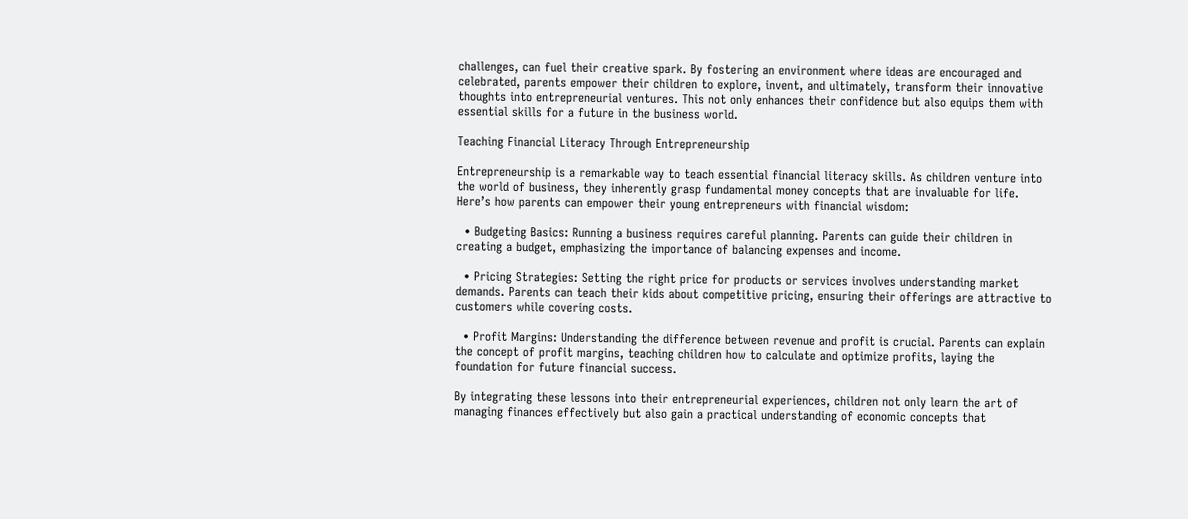challenges, can fuel their creative spark. By fostering an environment where ideas are encouraged and celebrated, parents empower their children to explore, invent, and ultimately, transform their innovative thoughts into entrepreneurial ventures. This not only enhances their confidence but also equips them with essential skills for a future in the business world.

Teaching Financial Literacy Through Entrepreneurship

Entrepreneurship is a remarkable way to teach essential financial literacy skills. As children venture into the world of business, they inherently grasp fundamental money concepts that are invaluable for life. Here’s how parents can empower their young entrepreneurs with financial wisdom:

  • Budgeting Basics: Running a business requires careful planning. Parents can guide their children in creating a budget, emphasizing the importance of balancing expenses and income.

  • Pricing Strategies: Setting the right price for products or services involves understanding market demands. Parents can teach their kids about competitive pricing, ensuring their offerings are attractive to customers while covering costs.

  • Profit Margins: Understanding the difference between revenue and profit is crucial. Parents can explain the concept of profit margins, teaching children how to calculate and optimize profits, laying the foundation for future financial success.

By integrating these lessons into their entrepreneurial experiences, children not only learn the art of managing finances effectively but also gain a practical understanding of economic concepts that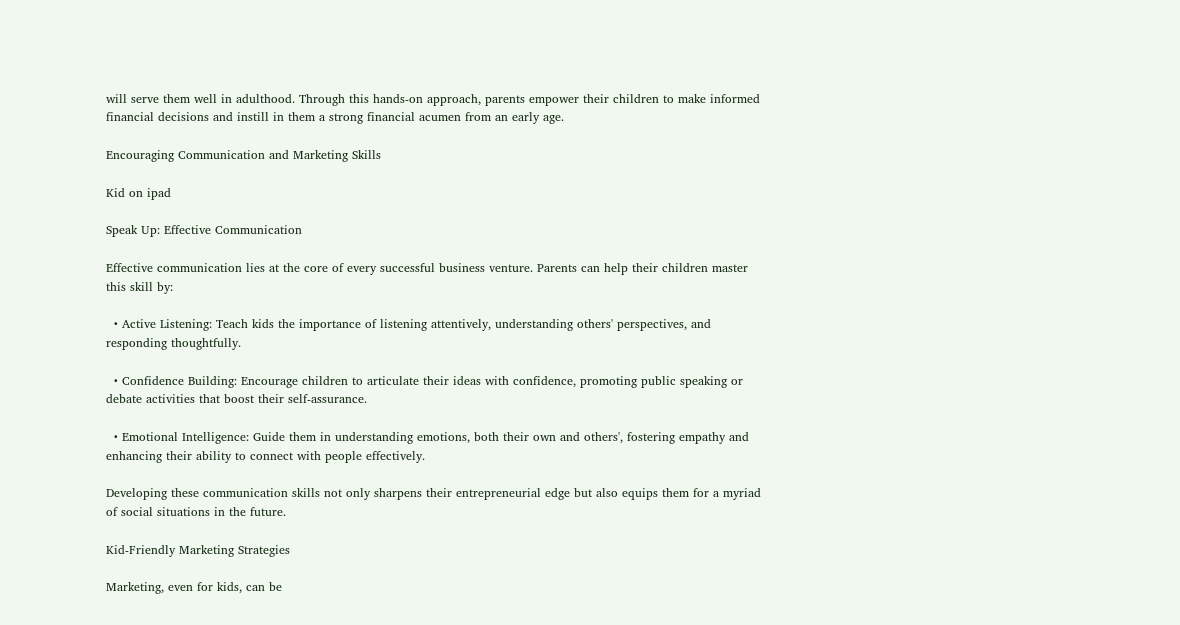will serve them well in adulthood. Through this hands-on approach, parents empower their children to make informed financial decisions and instill in them a strong financial acumen from an early age.

Encouraging Communication and Marketing Skills

Kid on ipad

Speak Up: Effective Communication

Effective communication lies at the core of every successful business venture. Parents can help their children master this skill by:

  • Active Listening: Teach kids the importance of listening attentively, understanding others' perspectives, and responding thoughtfully.

  • Confidence Building: Encourage children to articulate their ideas with confidence, promoting public speaking or debate activities that boost their self-assurance.

  • Emotional Intelligence: Guide them in understanding emotions, both their own and others', fostering empathy and enhancing their ability to connect with people effectively.

Developing these communication skills not only sharpens their entrepreneurial edge but also equips them for a myriad of social situations in the future.

Kid-Friendly Marketing Strategies

Marketing, even for kids, can be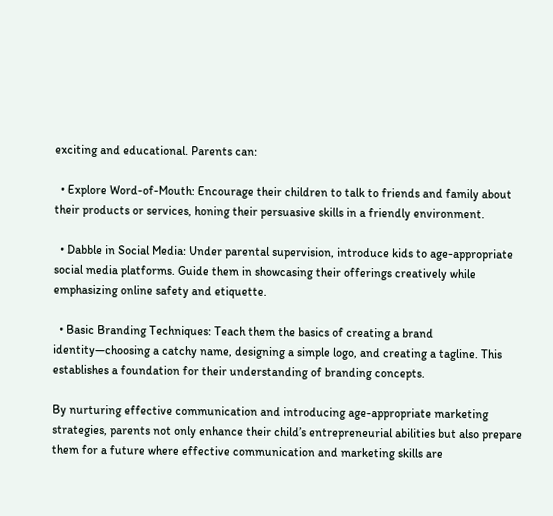exciting and educational. Parents can:

  • Explore Word-of-Mouth: Encourage their children to talk to friends and family about their products or services, honing their persuasive skills in a friendly environment.

  • Dabble in Social Media: Under parental supervision, introduce kids to age-appropriate social media platforms. Guide them in showcasing their offerings creatively while emphasizing online safety and etiquette.

  • Basic Branding Techniques: Teach them the basics of creating a brand identity—choosing a catchy name, designing a simple logo, and creating a tagline. This establishes a foundation for their understanding of branding concepts.

By nurturing effective communication and introducing age-appropriate marketing strategies, parents not only enhance their child’s entrepreneurial abilities but also prepare them for a future where effective communication and marketing skills are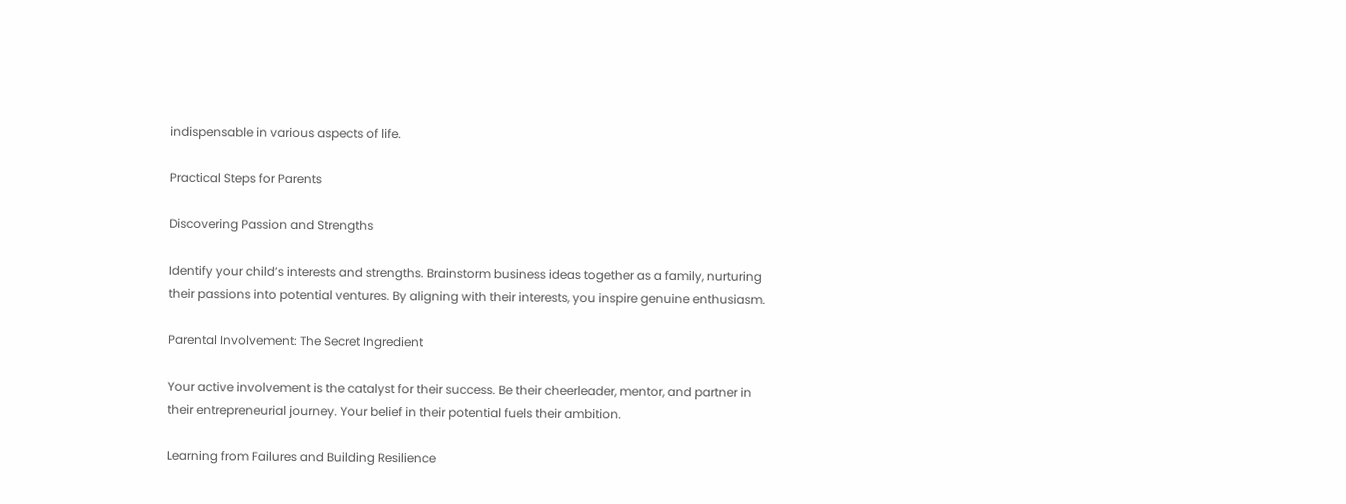indispensable in various aspects of life.

Practical Steps for Parents

Discovering Passion and Strengths

Identify your child’s interests and strengths. Brainstorm business ideas together as a family, nurturing their passions into potential ventures. By aligning with their interests, you inspire genuine enthusiasm.

Parental Involvement: The Secret Ingredient

Your active involvement is the catalyst for their success. Be their cheerleader, mentor, and partner in their entrepreneurial journey. Your belief in their potential fuels their ambition.

Learning from Failures and Building Resilience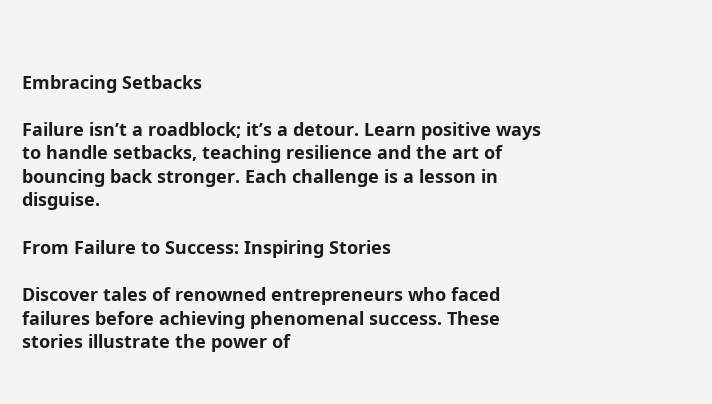Embracing Setbacks

Failure isn’t a roadblock; it’s a detour. Learn positive ways to handle setbacks, teaching resilience and the art of bouncing back stronger. Each challenge is a lesson in disguise.

From Failure to Success: Inspiring Stories

Discover tales of renowned entrepreneurs who faced failures before achieving phenomenal success. These stories illustrate the power of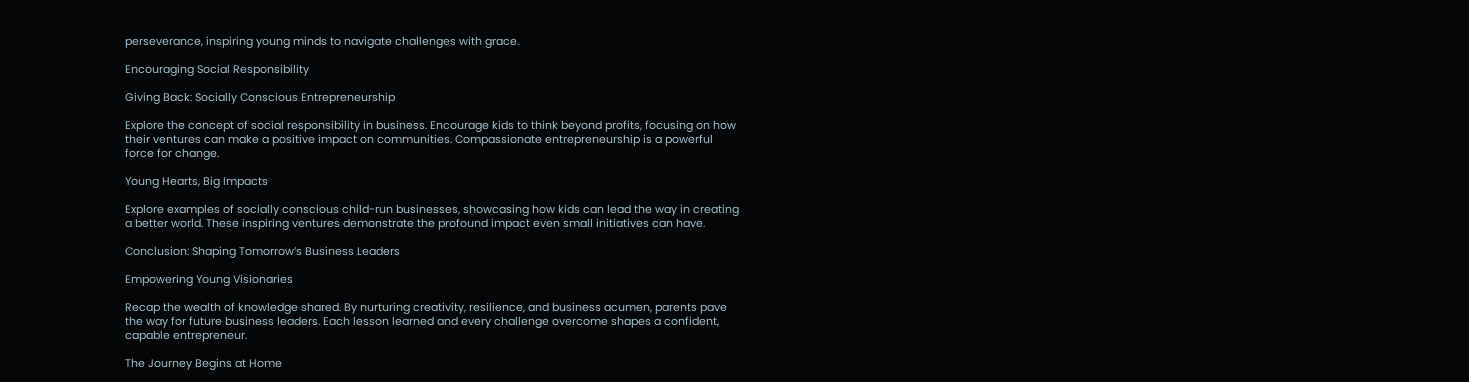perseverance, inspiring young minds to navigate challenges with grace.

Encouraging Social Responsibility

Giving Back: Socially Conscious Entrepreneurship

Explore the concept of social responsibility in business. Encourage kids to think beyond profits, focusing on how their ventures can make a positive impact on communities. Compassionate entrepreneurship is a powerful force for change.

Young Hearts, Big Impacts

Explore examples of socially conscious child-run businesses, showcasing how kids can lead the way in creating a better world. These inspiring ventures demonstrate the profound impact even small initiatives can have.

Conclusion: Shaping Tomorrow’s Business Leaders

Empowering Young Visionaries

Recap the wealth of knowledge shared. By nurturing creativity, resilience, and business acumen, parents pave the way for future business leaders. Each lesson learned and every challenge overcome shapes a confident, capable entrepreneur.

The Journey Begins at Home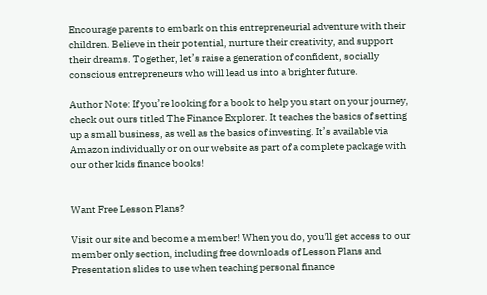Encourage parents to embark on this entrepreneurial adventure with their children. Believe in their potential, nurture their creativity, and support their dreams. Together, let’s raise a generation of confident, socially conscious entrepreneurs who will lead us into a brighter future.

Author Note: If you’re looking for a book to help you start on your journey, check out ours titled The Finance Explorer. It teaches the basics of setting up a small business, as well as the basics of investing. It’s available via Amazon individually or on our website as part of a complete package with our other kids finance books!


Want Free Lesson Plans?

Visit our site and become a member! When you do, you'll get access to our member only section, including free downloads of Lesson Plans and Presentation slides to use when teaching personal finance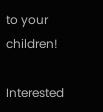to your children!

Interested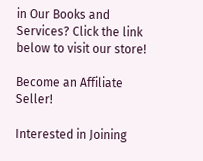in Our Books and Services? Click the link below to visit our store!

Become an Affiliate Seller!

Interested in Joining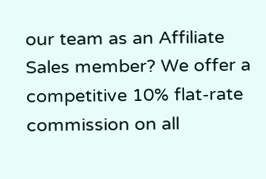our team as an Affiliate Sales member? We offer a competitive 10% flat-rate commission on all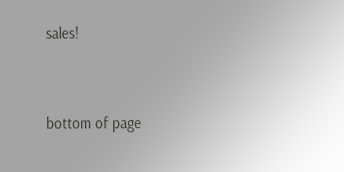sales!


bottom of page